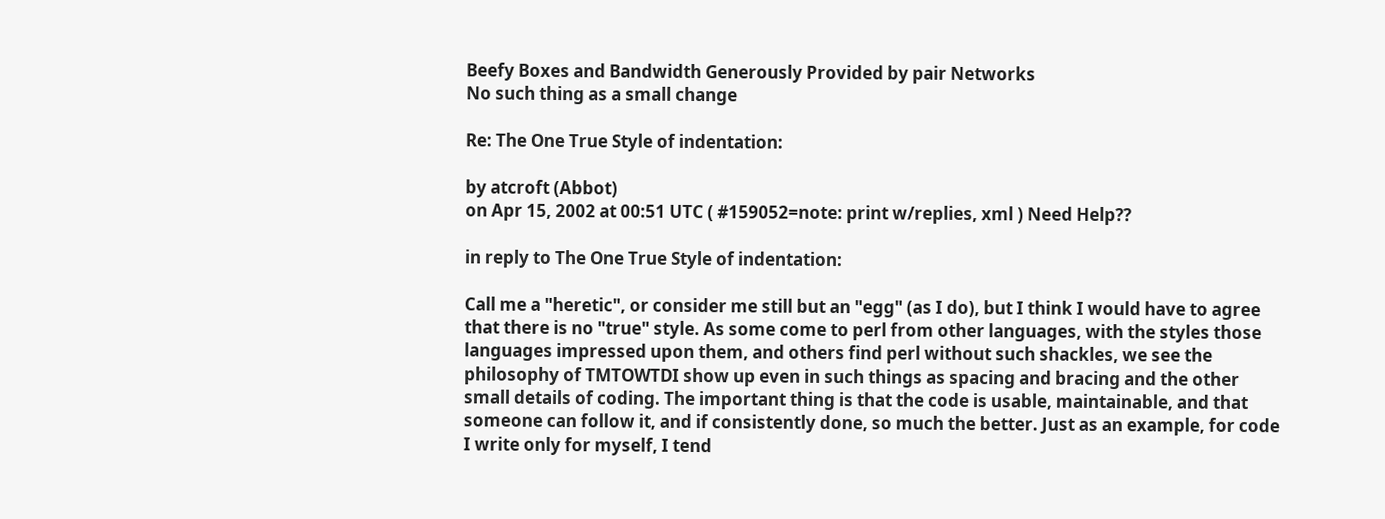Beefy Boxes and Bandwidth Generously Provided by pair Networks
No such thing as a small change

Re: The One True Style of indentation:

by atcroft (Abbot)
on Apr 15, 2002 at 00:51 UTC ( #159052=note: print w/replies, xml ) Need Help??

in reply to The One True Style of indentation:

Call me a "heretic", or consider me still but an "egg" (as I do), but I think I would have to agree that there is no "true" style. As some come to perl from other languages, with the styles those languages impressed upon them, and others find perl without such shackles, we see the philosophy of TMTOWTDI show up even in such things as spacing and bracing and the other small details of coding. The important thing is that the code is usable, maintainable, and that someone can follow it, and if consistently done, so much the better. Just as an example, for code I write only for myself, I tend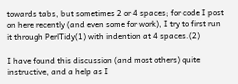towards tabs, but sometimes 2 or 4 spaces; for code I post on here recently (and even some for work), I try to first run it through PerlTidy(1) with indention at 4 spaces.(2)

I have found this discussion (and most others) quite instructive, and a help as I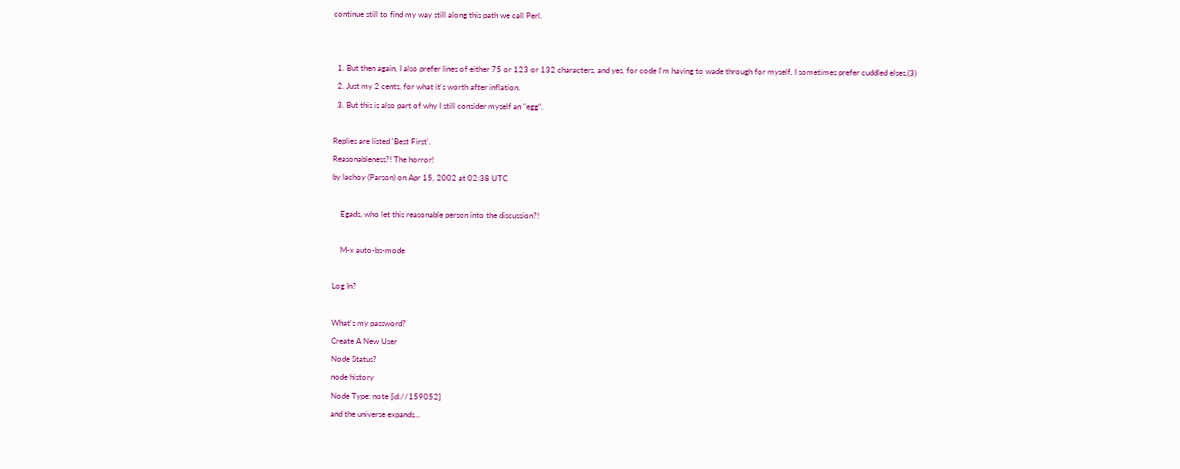continue still to find my way still along this path we call Perl.


  1. But then again, I also prefer lines of either 75 or 123 or 132 characters, and yes, for code I'm having to wade through for myself, I sometimes prefer cuddled elses.(3)
  2. Just my 2 cents, for what it's worth after inflation.
  3. But this is also part of why I still consider myself an "egg".

Replies are listed 'Best First'.
Reasonableness?! The horror!
by lachoy (Parson) on Apr 15, 2002 at 02:38 UTC

    Egads, who let this reasonable person into the discussion?!

    M-x auto-bs-mode

Log In?

What's my password?
Create A New User
Node Status?
node history
Node Type: note [id://159052]
and the universe expands...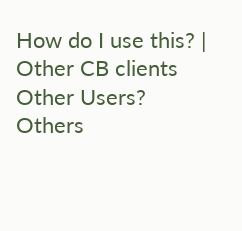How do I use this? | Other CB clients
Other Users?
Others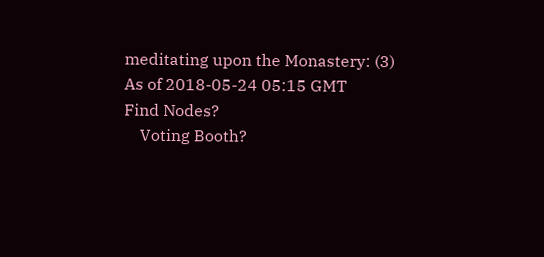meditating upon the Monastery: (3)
As of 2018-05-24 05:15 GMT
Find Nodes?
    Voting Booth?